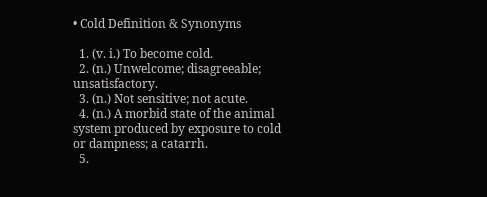• Cold Definition & Synonyms

  1. (v. i.) To become cold.
  2. (n.) Unwelcome; disagreeable; unsatisfactory.
  3. (n.) Not sensitive; not acute.
  4. (n.) A morbid state of the animal system produced by exposure to cold or dampness; a catarrh.
  5.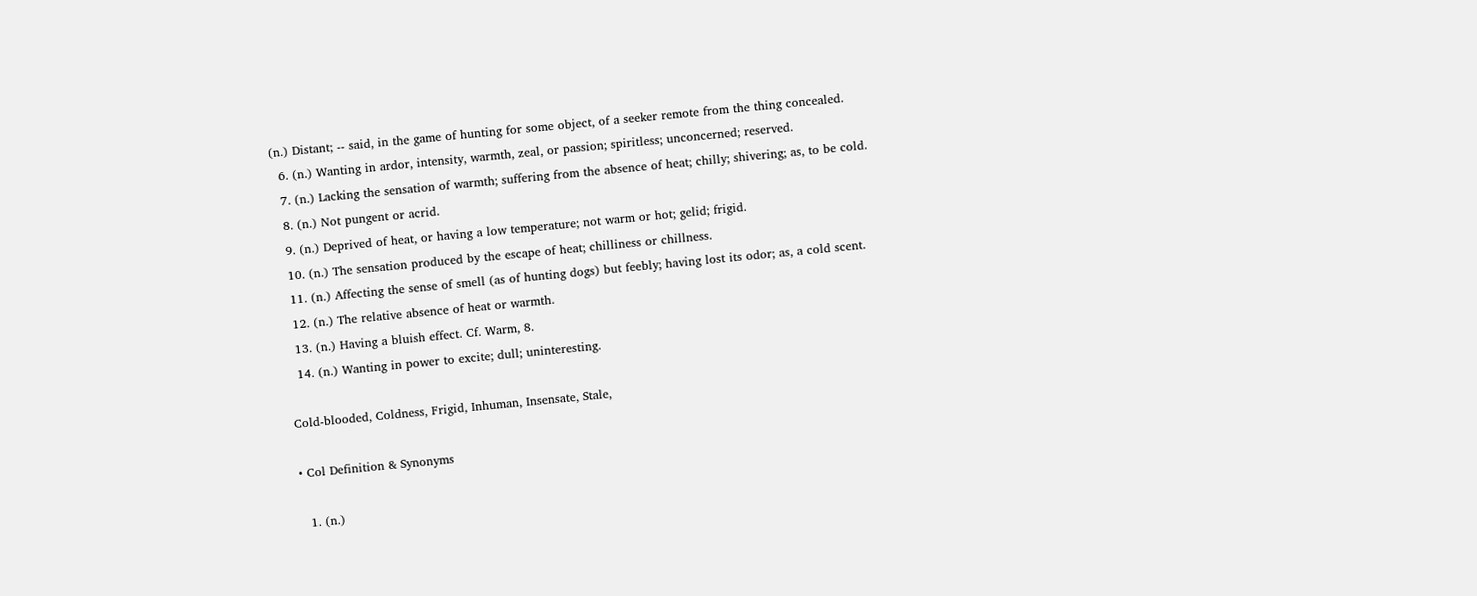(n.) Distant; -- said, in the game of hunting for some object, of a seeker remote from the thing concealed.
  6. (n.) Wanting in ardor, intensity, warmth, zeal, or passion; spiritless; unconcerned; reserved.
  7. (n.) Lacking the sensation of warmth; suffering from the absence of heat; chilly; shivering; as, to be cold.
  8. (n.) Not pungent or acrid.
  9. (n.) Deprived of heat, or having a low temperature; not warm or hot; gelid; frigid.
  10. (n.) The sensation produced by the escape of heat; chilliness or chillness.
  11. (n.) Affecting the sense of smell (as of hunting dogs) but feebly; having lost its odor; as, a cold scent.
  12. (n.) The relative absence of heat or warmth.
  13. (n.) Having a bluish effect. Cf. Warm, 8.
  14. (n.) Wanting in power to excite; dull; uninteresting.

Cold-blooded, Coldness, Frigid, Inhuman, Insensate, Stale,

• Col Definition & Synonyms

  1. (n.)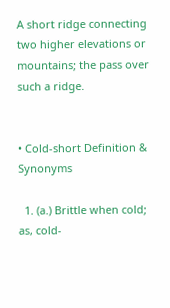A short ridge connecting two higher elevations or mountains; the pass over such a ridge.


• Cold-short Definition & Synonyms

  1. (a.) Brittle when cold; as, cold-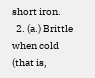short iron.
  2. (a.) Brittle when cold (that is,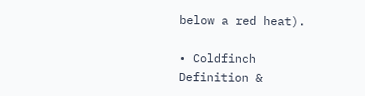below a red heat).

• Coldfinch Definition &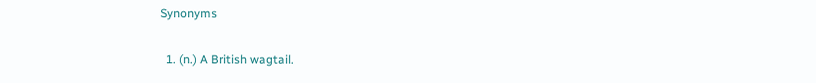Synonyms

  1. (n.) A British wagtail.